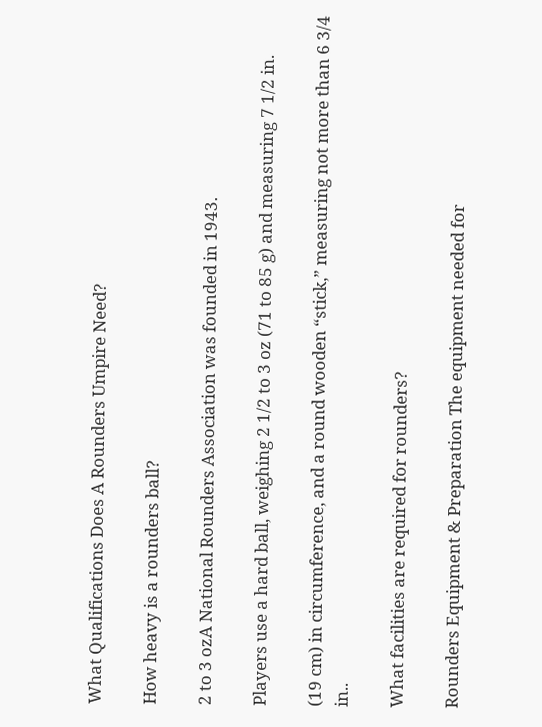What Qualifications Does A Rounders Umpire Need?

How heavy is a rounders ball?

2 to 3 ozA National Rounders Association was founded in 1943.

Players use a hard ball, weighing 2 1/2 to 3 oz (71 to 85 g) and measuring 7 1/2 in.

(19 cm) in circumference, and a round wooden “stick,” measuring not more than 6 3/4 in..

What facilities are required for rounders?

Rounders Equipment & Preparation The equipment needed for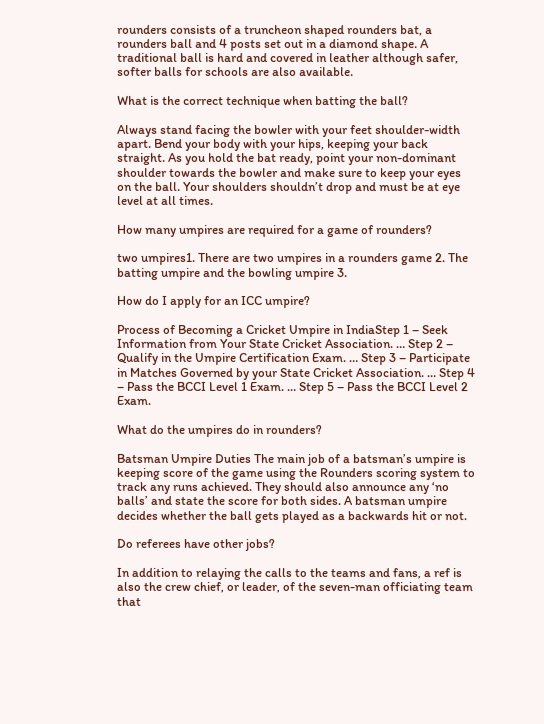rounders consists of a truncheon shaped rounders bat, a rounders ball and 4 posts set out in a diamond shape. A traditional ball is hard and covered in leather although safer, softer balls for schools are also available.

What is the correct technique when batting the ball?

Always stand facing the bowler with your feet shoulder-width apart. Bend your body with your hips, keeping your back straight. As you hold the bat ready, point your non-dominant shoulder towards the bowler and make sure to keep your eyes on the ball. Your shoulders shouldn’t drop and must be at eye level at all times.

How many umpires are required for a game of rounders?

two umpires1. There are two umpires in a rounders game 2. The batting umpire and the bowling umpire 3.

How do I apply for an ICC umpire?

Process of Becoming a Cricket Umpire in IndiaStep 1 – Seek Information from Your State Cricket Association. … Step 2 – Qualify in the Umpire Certification Exam. … Step 3 – Participate in Matches Governed by your State Cricket Association. … Step 4 – Pass the BCCI Level 1 Exam. … Step 5 – Pass the BCCI Level 2 Exam.

What do the umpires do in rounders?

Batsman Umpire Duties The main job of a batsman’s umpire is keeping score of the game using the Rounders scoring system to track any runs achieved. They should also announce any ‘no balls’ and state the score for both sides. A batsman umpire decides whether the ball gets played as a backwards hit or not.

Do referees have other jobs?

In addition to relaying the calls to the teams and fans, a ref is also the crew chief, or leader, of the seven-man officiating team that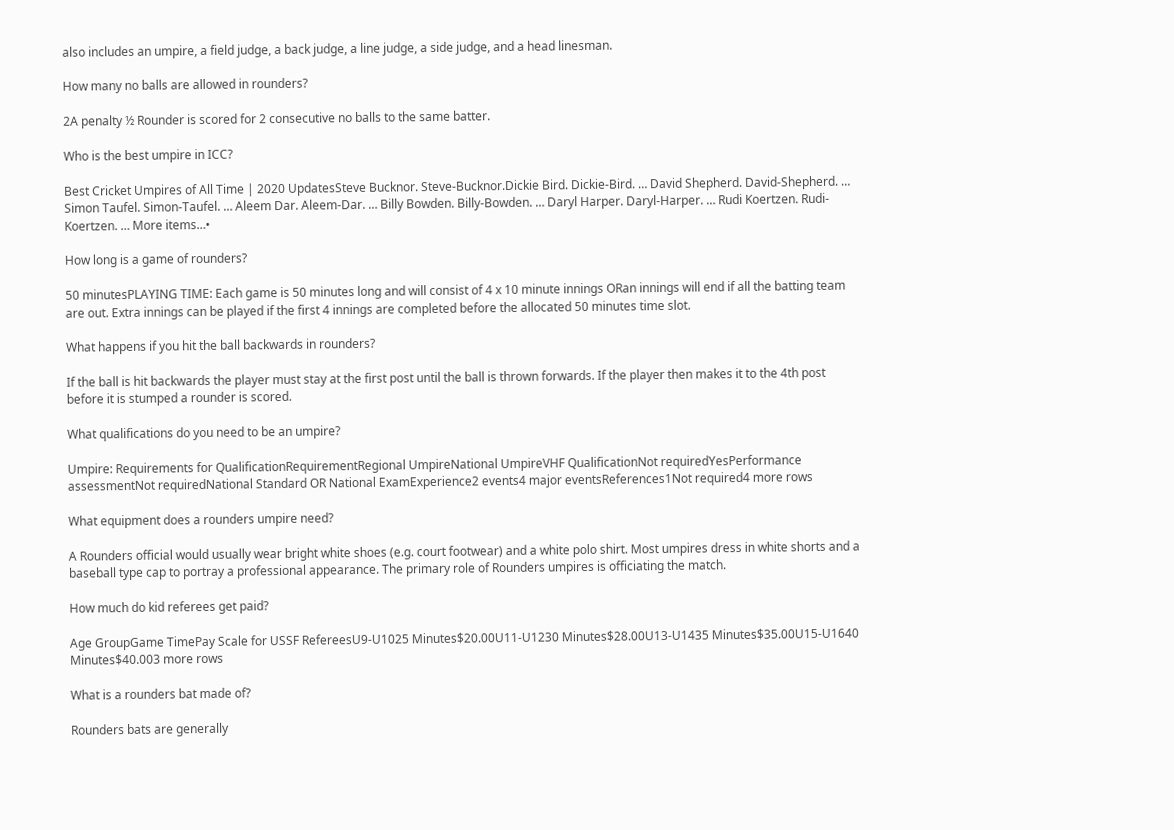also includes an umpire, a field judge, a back judge, a line judge, a side judge, and a head linesman.

How many no balls are allowed in rounders?

2A penalty ½ Rounder is scored for 2 consecutive no balls to the same batter.

Who is the best umpire in ICC?

Best Cricket Umpires of All Time | 2020 UpdatesSteve Bucknor. Steve-Bucknor.Dickie Bird. Dickie-Bird. … David Shepherd. David-Shepherd. … Simon Taufel. Simon-Taufel. … Aleem Dar. Aleem-Dar. … Billy Bowden. Billy-Bowden. … Daryl Harper. Daryl-Harper. … Rudi Koertzen. Rudi-Koertzen. … More items…•

How long is a game of rounders?

50 minutesPLAYING TIME: Each game is 50 minutes long and will consist of 4 x 10 minute innings ORan innings will end if all the batting team are out. Extra innings can be played if the first 4 innings are completed before the allocated 50 minutes time slot.

What happens if you hit the ball backwards in rounders?

If the ball is hit backwards the player must stay at the first post until the ball is thrown forwards. If the player then makes it to the 4th post before it is stumped a rounder is scored.

What qualifications do you need to be an umpire?

Umpire: Requirements for QualificationRequirementRegional UmpireNational UmpireVHF QualificationNot requiredYesPerformance assessmentNot requiredNational Standard OR National ExamExperience2 events4 major eventsReferences1Not required4 more rows

What equipment does a rounders umpire need?

A Rounders official would usually wear bright white shoes (e.g. court footwear) and a white polo shirt. Most umpires dress in white shorts and a baseball type cap to portray a professional appearance. The primary role of Rounders umpires is officiating the match.

How much do kid referees get paid?

Age GroupGame TimePay Scale for USSF RefereesU9-U1025 Minutes$20.00U11-U1230 Minutes$28.00U13-U1435 Minutes$35.00U15-U1640 Minutes$40.003 more rows

What is a rounders bat made of?

Rounders bats are generally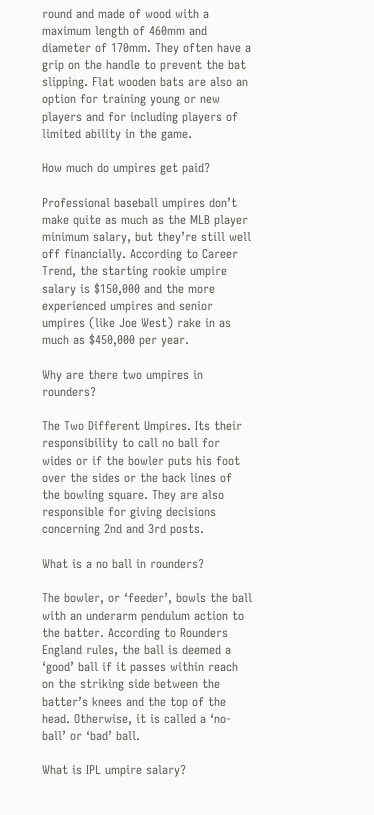round and made of wood with a maximum length of 460mm and diameter of 170mm. They often have a grip on the handle to prevent the bat slipping. Flat wooden bats are also an option for training young or new players and for including players of limited ability in the game.

How much do umpires get paid?

Professional baseball umpires don’t make quite as much as the MLB player minimum salary, but they’re still well off financially. According to Career Trend, the starting rookie umpire salary is $150,000 and the more experienced umpires and senior umpires (like Joe West) rake in as much as $450,000 per year.

Why are there two umpires in rounders?

The Two Different Umpires. Its their responsibility to call no ball for wides or if the bowler puts his foot over the sides or the back lines of the bowling square. They are also responsible for giving decisions concerning 2nd and 3rd posts.

What is a no ball in rounders?

The bowler, or ‘feeder’, bowls the ball with an underarm pendulum action to the batter. According to Rounders England rules, the ball is deemed a ‘good’ ball if it passes within reach on the striking side between the batter’s knees and the top of the head. Otherwise, it is called a ‘no-ball’ or ‘bad’ ball.

What is IPL umpire salary?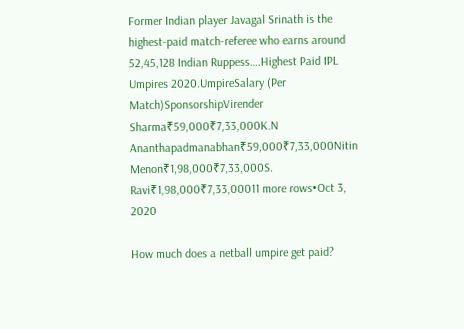Former Indian player Javagal Srinath is the highest-paid match-referee who earns around 52,45,128 Indian Ruppess….Highest Paid IPL Umpires 2020.UmpireSalary (Per Match)SponsorshipVirender Sharma₹59,000₹7,33,000K.N Ananthapadmanabhan₹59,000₹7,33,000Nitin Menon₹1,98,000₹7,33,000S. Ravi₹1,98,000₹7,33,00011 more rows•Oct 3, 2020

How much does a netball umpire get paid?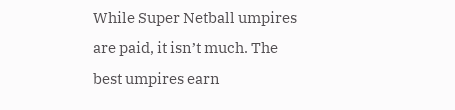While Super Netball umpires are paid, it isn’t much. The best umpires earn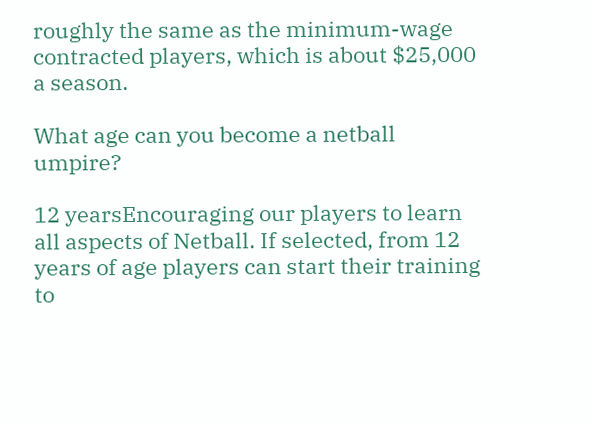roughly the same as the minimum-wage contracted players, which is about $25,000 a season.

What age can you become a netball umpire?

12 yearsEncouraging our players to learn all aspects of Netball. If selected, from 12 years of age players can start their training to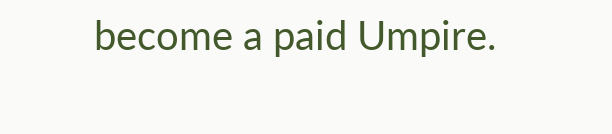become a paid Umpire.